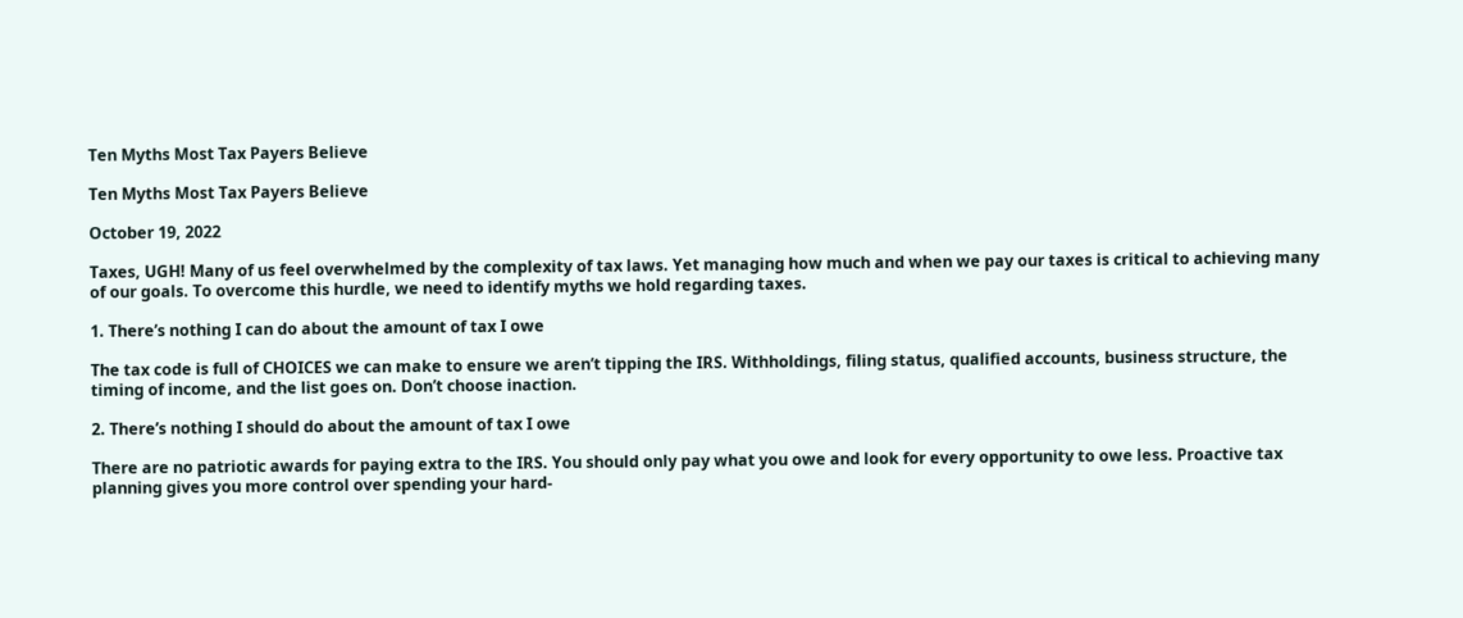Ten Myths Most Tax Payers Believe

Ten Myths Most Tax Payers Believe

October 19, 2022

Taxes, UGH! Many of us feel overwhelmed by the complexity of tax laws. Yet managing how much and when we pay our taxes is critical to achieving many of our goals. To overcome this hurdle, we need to identify myths we hold regarding taxes.

1. There’s nothing I can do about the amount of tax I owe

The tax code is full of CHOICES we can make to ensure we aren’t tipping the IRS. Withholdings, filing status, qualified accounts, business structure, the timing of income, and the list goes on. Don’t choose inaction.

2. There’s nothing I should do about the amount of tax I owe

There are no patriotic awards for paying extra to the IRS. You should only pay what you owe and look for every opportunity to owe less. Proactive tax planning gives you more control over spending your hard-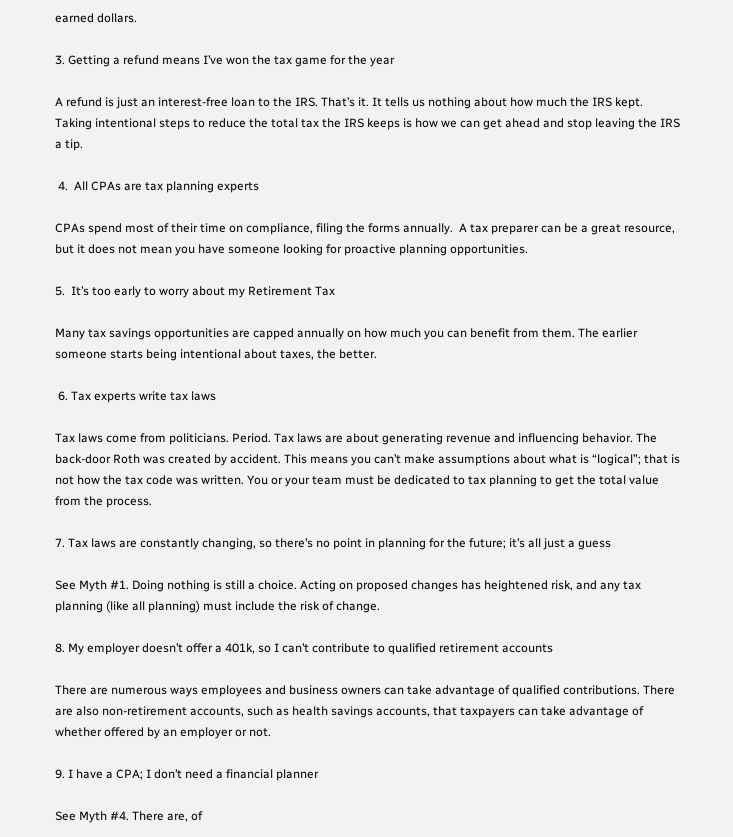earned dollars.

3. Getting a refund means I’ve won the tax game for the year

A refund is just an interest-free loan to the IRS. That’s it. It tells us nothing about how much the IRS kept. Taking intentional steps to reduce the total tax the IRS keeps is how we can get ahead and stop leaving the IRS a tip.

 4.  All CPAs are tax planning experts

CPAs spend most of their time on compliance, filing the forms annually.  A tax preparer can be a great resource, but it does not mean you have someone looking for proactive planning opportunities.

5.  It’s too early to worry about my Retirement Tax

Many tax savings opportunities are capped annually on how much you can benefit from them. The earlier someone starts being intentional about taxes, the better.

 6. Tax experts write tax laws

Tax laws come from politicians. Period. Tax laws are about generating revenue and influencing behavior. The back-door Roth was created by accident. This means you can’t make assumptions about what is “logical”; that is not how the tax code was written. You or your team must be dedicated to tax planning to get the total value from the process.

7. Tax laws are constantly changing, so there’s no point in planning for the future; it’s all just a guess

See Myth #1. Doing nothing is still a choice. Acting on proposed changes has heightened risk, and any tax planning (like all planning) must include the risk of change.

8. My employer doesn’t offer a 401k, so I can’t contribute to qualified retirement accounts

There are numerous ways employees and business owners can take advantage of qualified contributions. There are also non-retirement accounts, such as health savings accounts, that taxpayers can take advantage of whether offered by an employer or not.

9. I have a CPA; I don’t need a financial planner

See Myth #4. There are, of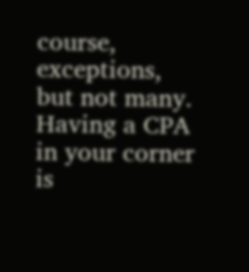course, exceptions, but not many. Having a CPA in your corner is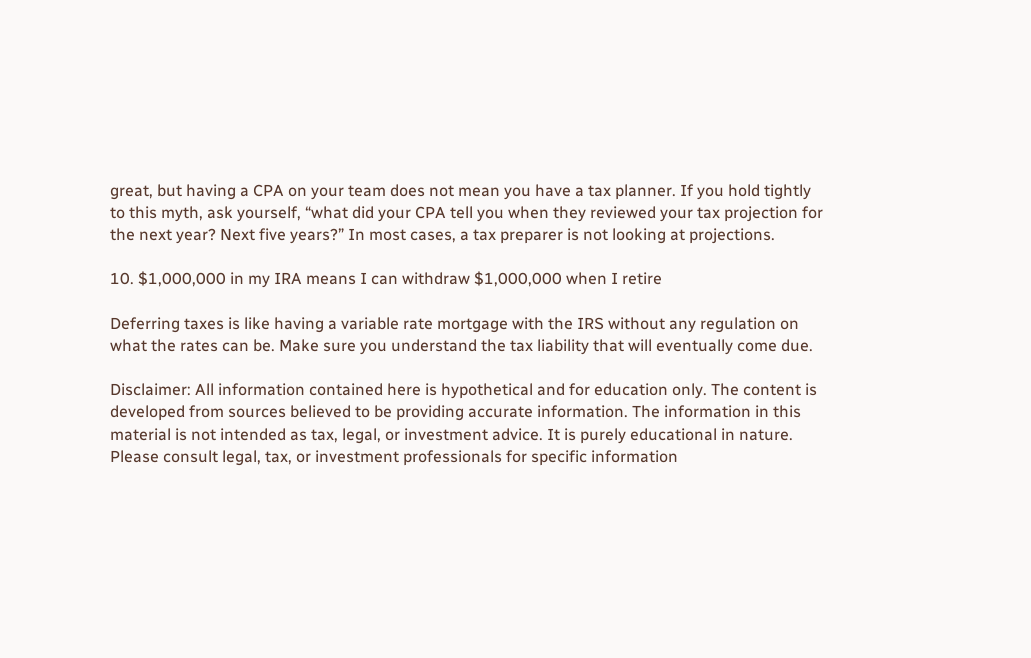great, but having a CPA on your team does not mean you have a tax planner. If you hold tightly to this myth, ask yourself, “what did your CPA tell you when they reviewed your tax projection for the next year? Next five years?” In most cases, a tax preparer is not looking at projections.

10. $1,000,000 in my IRA means I can withdraw $1,000,000 when I retire

Deferring taxes is like having a variable rate mortgage with the IRS without any regulation on what the rates can be. Make sure you understand the tax liability that will eventually come due.

Disclaimer: All information contained here is hypothetical and for education only. The content is developed from sources believed to be providing accurate information. The information in this material is not intended as tax, legal, or investment advice. It is purely educational in nature. Please consult legal, tax, or investment professionals for specific information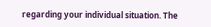regarding your individual situation. The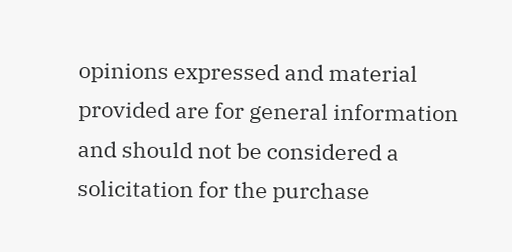opinions expressed and material provided are for general information and should not be considered a solicitation for the purchase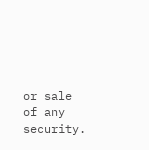or sale of any security.